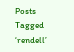Posts Tagged ‘rendell’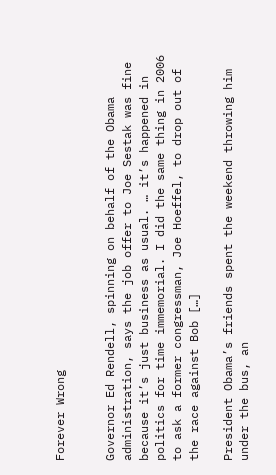Forever Wrong


Governor Ed Rendell, spinning on behalf of the Obama administration, says the job offer to Joe Sestak was fine because it’s just business as usual. … it’s happened in politics for time immemorial. I did the same thing in 2006 to ask a former congressman, Joe Hoeffel, to drop out of the race against Bob […]

President Obama’s friends spent the weekend throwing him under the bus, an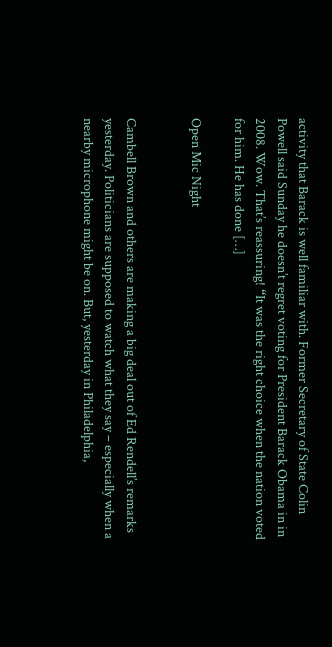activity that Barack is well familiar with. Former Secretary of State Colin Powell said Sunday he doesn’t regret voting for President Barack Obama in in 2008. Wow. That’s reassuring! “It was the right choice when the nation voted for him. He has done […]

Open Mic Night


Cambell Brown and others are making a big deal out of Ed Rendell’s remarks yesterday. Politicians are supposed to watch what they say – especially when a nearby microphone might be on. But, yesterday in Philadelphia,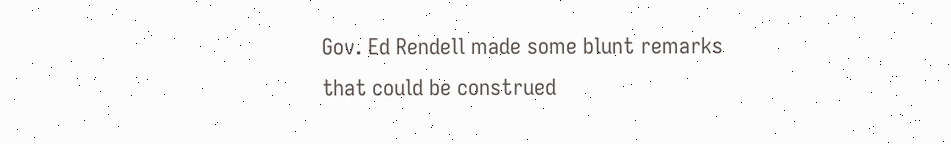Gov. Ed Rendell made some blunt remarks that could be construed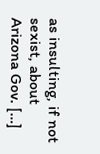as insulting, if not sexist, about Arizona Gov. […]